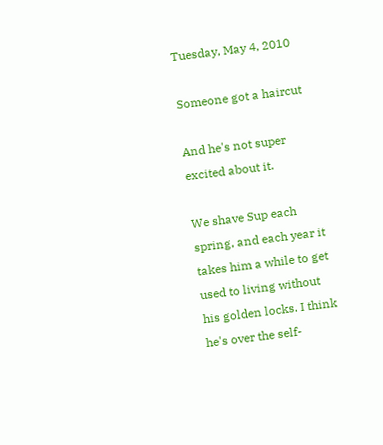Tuesday, May 4, 2010

Someone got a haircut

And he's not super excited about it.

We shave Sup each spring, and each year it takes him a while to get used to living without his golden locks. I think he's over the self-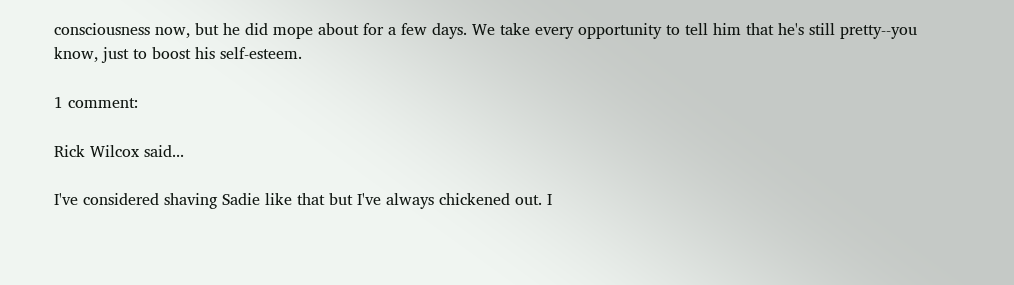consciousness now, but he did mope about for a few days. We take every opportunity to tell him that he's still pretty--you know, just to boost his self-esteem.

1 comment:

Rick Wilcox said...

I've considered shaving Sadie like that but I've always chickened out. I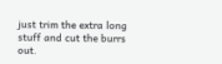just trim the extra long stuff and cut the burrs out.